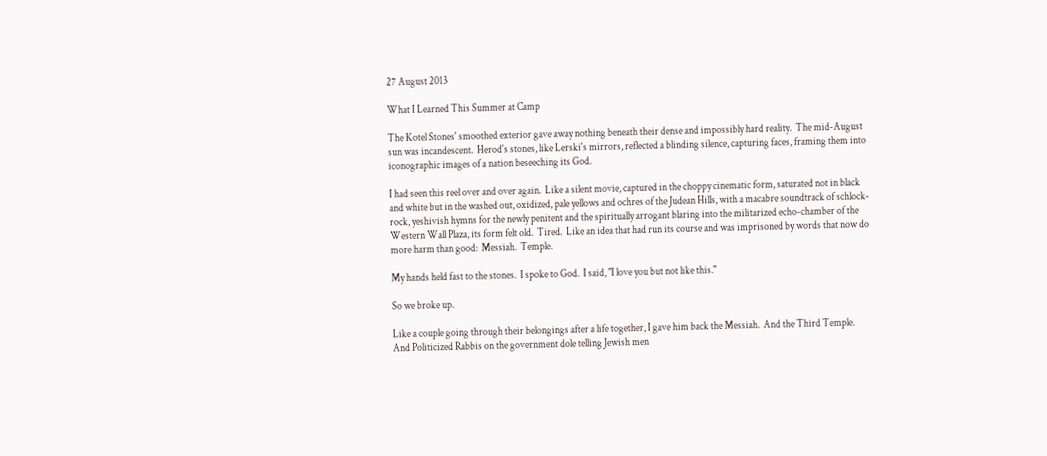27 August 2013

What I Learned This Summer at Camp

The Kotel Stones' smoothed exterior gave away nothing beneath their dense and impossibly hard reality.  The mid-August sun was incandescent.  Herod's stones, like Lerski's mirrors, reflected a blinding silence, capturing faces, framing them into iconographic images of a nation beseeching its God.

I had seen this reel over and over again.  Like a silent movie, captured in the choppy cinematic form, saturated not in black and white but in the washed out, oxidized, pale yellows and ochres of the Judean Hills, with a macabre soundtrack of schlock-rock, yeshivish hymns for the newly penitent and the spiritually arrogant blaring into the militarized echo-chamber of the Western Wall Plaza, its form felt old.  Tired.  Like an idea that had run its course and was imprisoned by words that now do more harm than good:  Messiah.  Temple.

My hands held fast to the stones.  I spoke to God.  I said, "I love you but not like this."

So we broke up.

Like a couple going through their belongings after a life together, I gave him back the Messiah.  And the Third Temple.  And Politicized Rabbis on the government dole telling Jewish men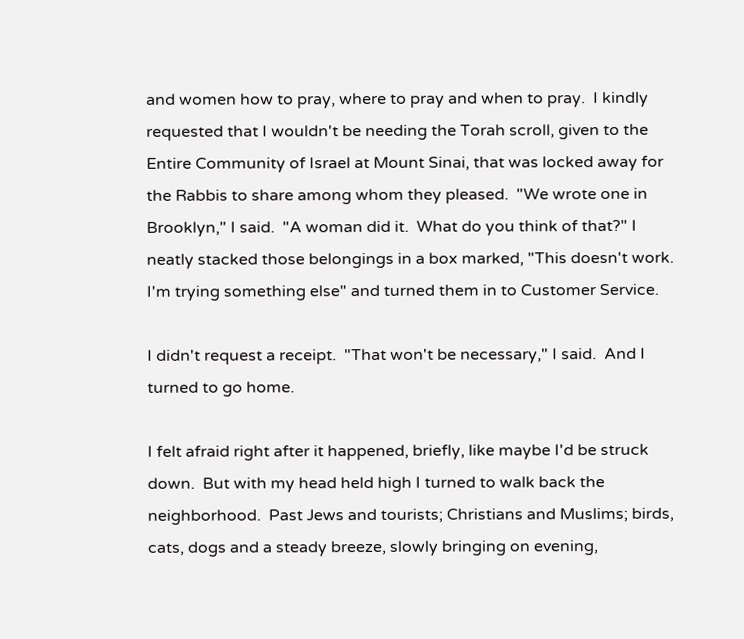and women how to pray, where to pray and when to pray.  I kindly requested that I wouldn't be needing the Torah scroll, given to the Entire Community of Israel at Mount Sinai, that was locked away for the Rabbis to share among whom they pleased.  "We wrote one in Brooklyn," I said.  "A woman did it.  What do you think of that?" I neatly stacked those belongings in a box marked, "This doesn't work.  I'm trying something else" and turned them in to Customer Service.

I didn't request a receipt.  "That won't be necessary," I said.  And I turned to go home.

I felt afraid right after it happened, briefly, like maybe I'd be struck down.  But with my head held high I turned to walk back the neighborhood.  Past Jews and tourists; Christians and Muslims; birds, cats, dogs and a steady breeze, slowly bringing on evening,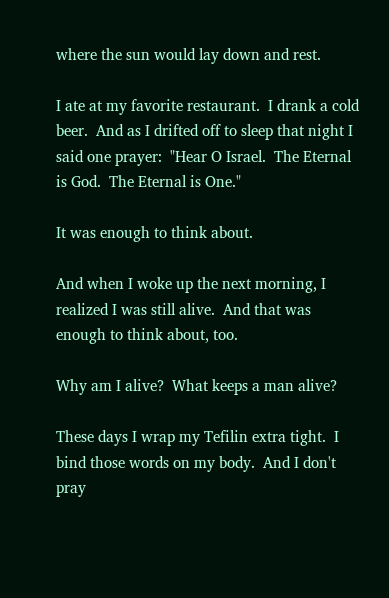where the sun would lay down and rest.

I ate at my favorite restaurant.  I drank a cold beer.  And as I drifted off to sleep that night I said one prayer:  "Hear O Israel.  The Eternal is God.  The Eternal is One."

It was enough to think about.

And when I woke up the next morning, I realized I was still alive.  And that was enough to think about, too.

Why am I alive?  What keeps a man alive?

These days I wrap my Tefilin extra tight.  I bind those words on my body.  And I don't pray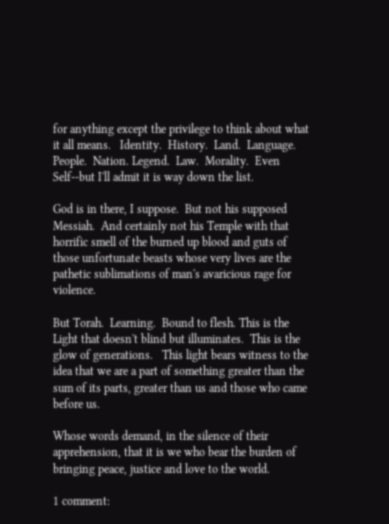for anything except the privilege to think about what it all means.   Identity.  History.  Land.  Language.  People.  Nation. Legend.  Law.  Morality.  Even Self--but I'll admit it is way down the list.

God is in there, I suppose.  But not his supposed Messiah.  And certainly not his Temple with that horrific smell of the burned up blood and guts of those unfortunate beasts whose very lives are the pathetic sublimations of man's avaricious rage for violence.

But Torah.  Learning.  Bound to flesh. This is the Light that doesn't blind but illuminates.  This is the glow of generations.   This light bears witness to the idea that we are a part of something greater than the sum of its parts, greater than us and those who came before us.

Whose words demand, in the silence of their apprehension, that it is we who bear the burden of bringing peace, justice and love to the world.

1 comment: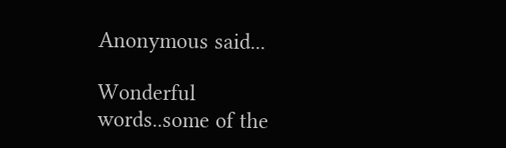Anonymous said...

Wonderful words..some of the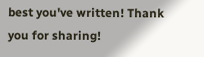best you've written! Thank you for sharing!